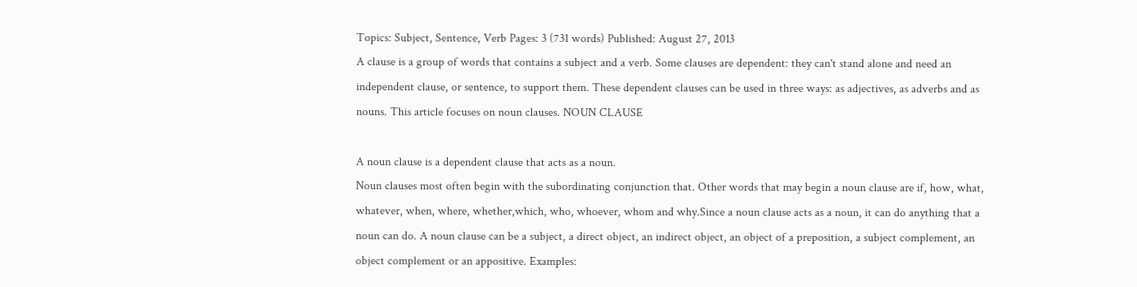Topics: Subject, Sentence, Verb Pages: 3 (731 words) Published: August 27, 2013
A clause is a group of words that contains a subject and a verb. Some clauses are dependent: they can't stand alone and need an independent clause, or sentence, to support them. These dependent clauses can be used in three ways: as adjectives, as adverbs and as nouns. This article focuses on noun clauses. NOUN CLAUSE

A noun clause is a dependent clause that acts as a noun.
Noun clauses most often begin with the subordinating conjunction that. Other words that may begin a noun clause are if, how, what, whatever, when, where, whether,which, who, whoever, whom and why.Since a noun clause acts as a noun, it can do anything that a noun can do. A noun clause can be a subject, a direct object, an indirect object, an object of a preposition, a subject complement, an object complement or an appositive. Examples: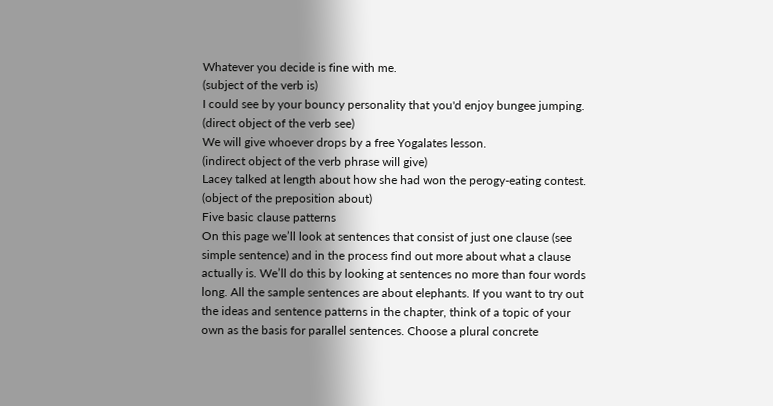Whatever you decide is fine with me.
(subject of the verb is)
I could see by your bouncy personality that you'd enjoy bungee jumping. (direct object of the verb see)
We will give whoever drops by a free Yogalates lesson.
(indirect object of the verb phrase will give)
Lacey talked at length about how she had won the perogy-eating contest. (object of the preposition about)
Five basic clause patterns
On this page we’ll look at sentences that consist of just one clause (see simple sentence) and in the process find out more about what a clause actually is. We’ll do this by looking at sentences no more than four words long. All the sample sentences are about elephants. If you want to try out the ideas and sentence patterns in the chapter, think of a topic of your own as the basis for parallel sentences. Choose a plural concrete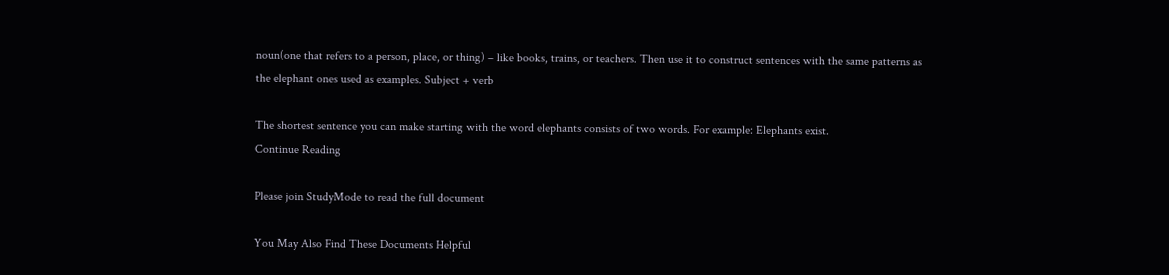noun(one that refers to a person, place, or thing) – like books, trains, or teachers. Then use it to construct sentences with the same patterns as the elephant ones used as examples. Subject + verb

The shortest sentence you can make starting with the word elephants consists of two words. For example: Elephants exist.
Continue Reading

Please join StudyMode to read the full document

You May Also Find These Documents Helpful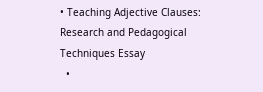• Teaching Adjective Clauses: Research and Pedagogical Techniques Essay
  •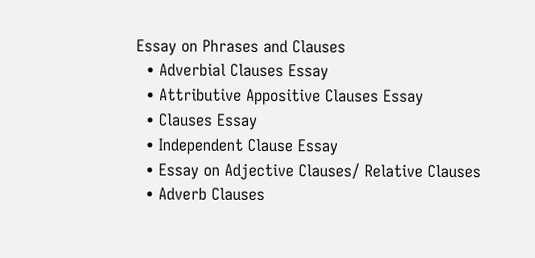Essay on Phrases and Clauses
  • Adverbial Clauses Essay
  • Attributive Appositive Clauses Essay
  • Clauses Essay
  • Independent Clause Essay
  • Essay on Adjective Clauses/ Relative Clauses
  • Adverb Clauses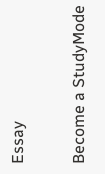Essay

Become a StudyMode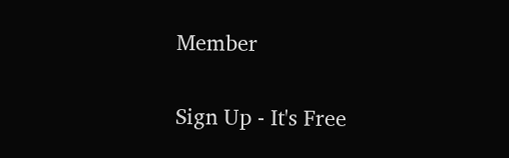Member

Sign Up - It's Free